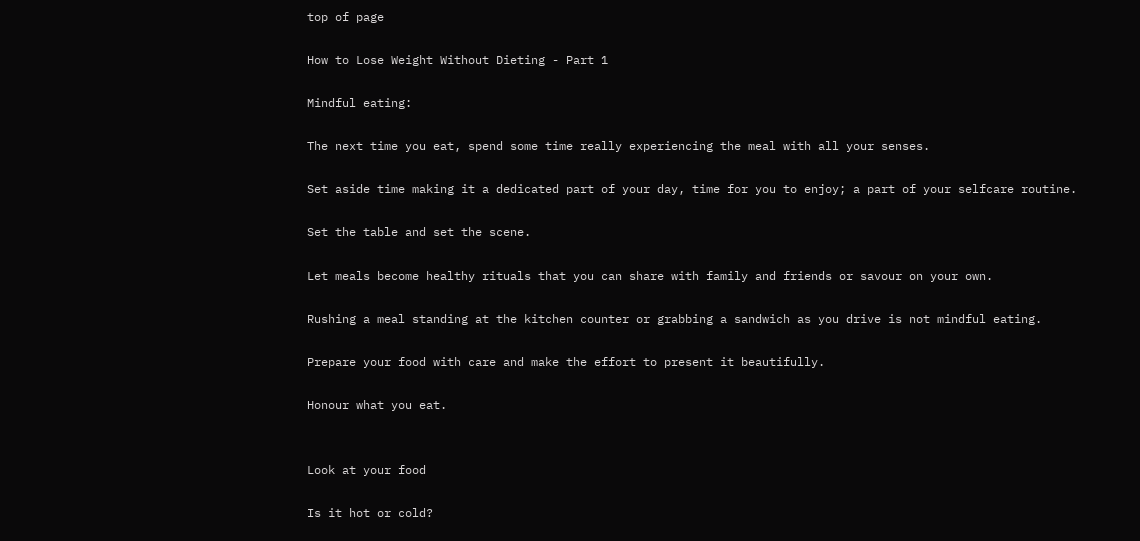top of page

How to Lose Weight Without Dieting - Part 1

Mindful eating:

The next time you eat, spend some time really experiencing the meal with all your senses.

Set aside time making it a dedicated part of your day, time for you to enjoy; a part of your selfcare routine.

Set the table and set the scene.

Let meals become healthy rituals that you can share with family and friends or savour on your own.

Rushing a meal standing at the kitchen counter or grabbing a sandwich as you drive is not mindful eating.

Prepare your food with care and make the effort to present it beautifully.

Honour what you eat.


Look at your food

Is it hot or cold?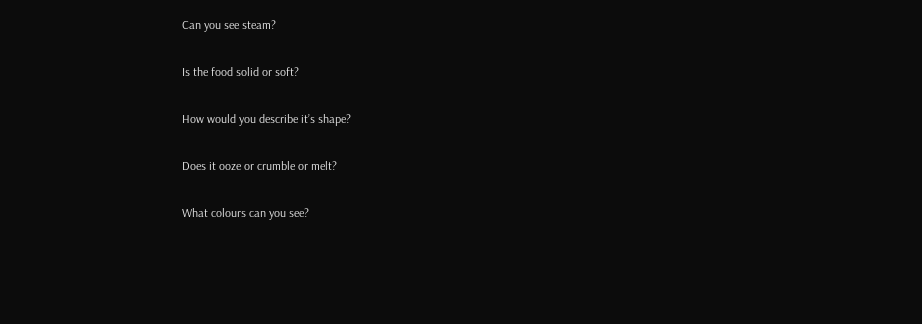Can you see steam?

Is the food solid or soft?

How would you describe it’s shape?

Does it ooze or crumble or melt?

What colours can you see?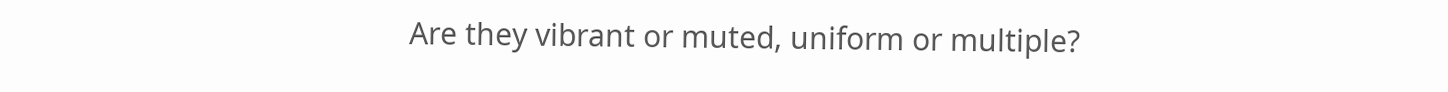Are they vibrant or muted, uniform or multiple?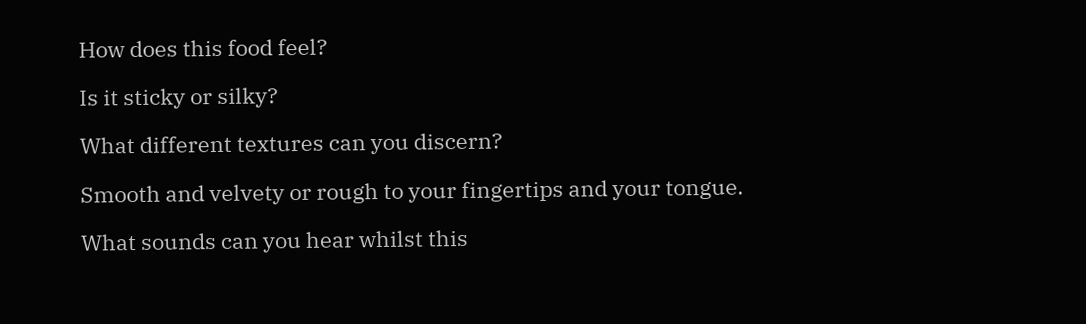How does this food feel?

Is it sticky or silky?

What different textures can you discern?

Smooth and velvety or rough to your fingertips and your tongue.

What sounds can you hear whilst this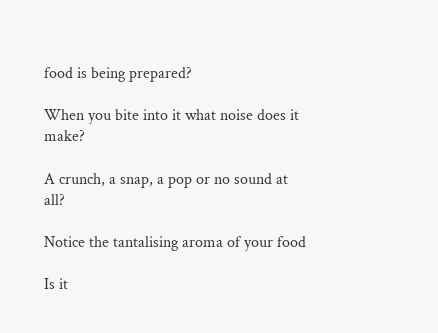food is being prepared?

When you bite into it what noise does it make?

A crunch, a snap, a pop or no sound at all?

Notice the tantalising aroma of your food

Is it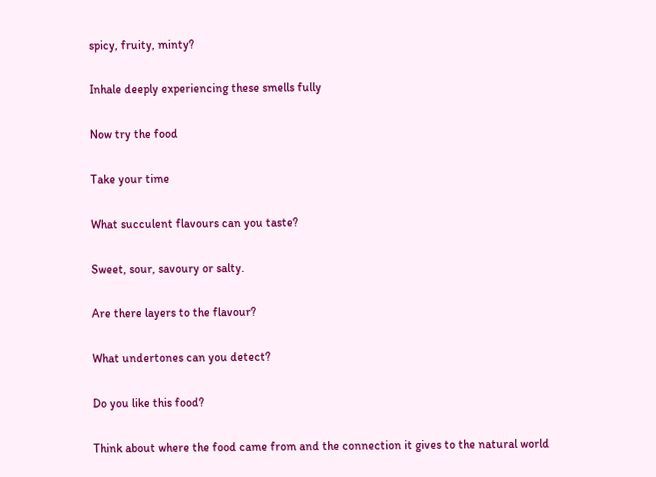spicy, fruity, minty?

Inhale deeply experiencing these smells fully

Now try the food

Take your time

What succulent flavours can you taste?

Sweet, sour, savoury or salty.

Are there layers to the flavour?

What undertones can you detect?

Do you like this food?

Think about where the food came from and the connection it gives to the natural world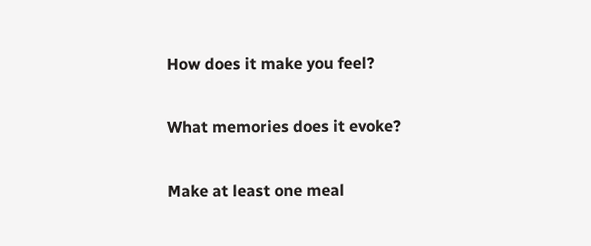How does it make you feel?

What memories does it evoke?

Make at least one meal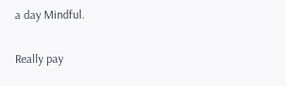a day Mindful.

Really pay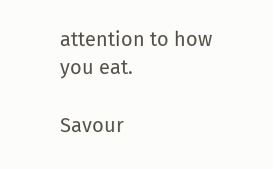attention to how you eat.

Savour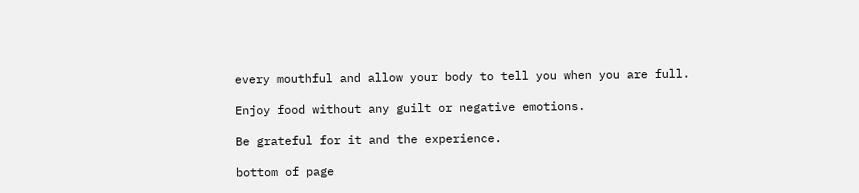every mouthful and allow your body to tell you when you are full.

Enjoy food without any guilt or negative emotions.

Be grateful for it and the experience.

bottom of page